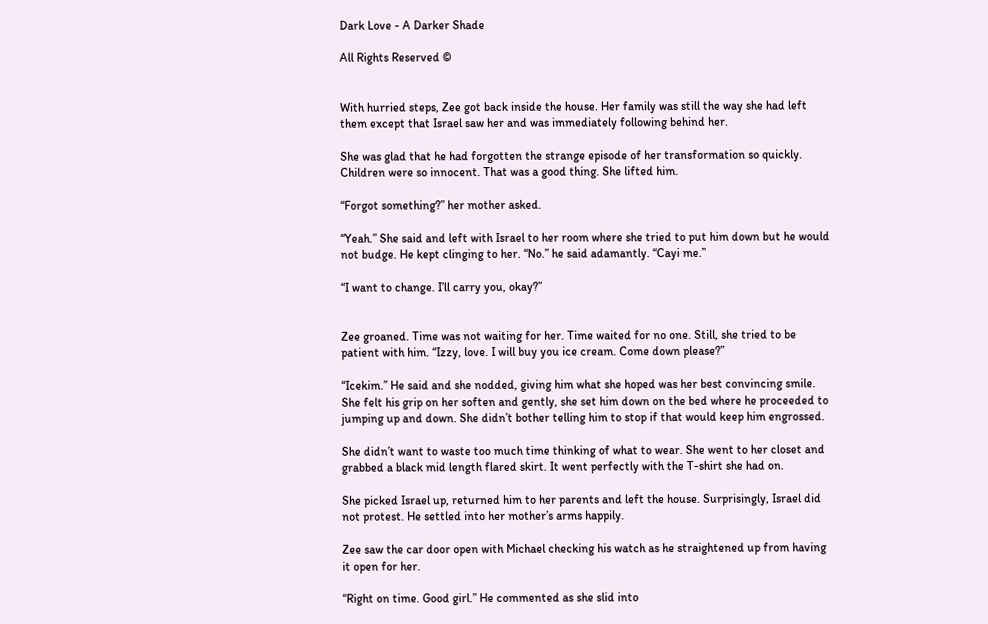Dark Love - A Darker Shade

All Rights Reserved ©


With hurried steps, Zee got back inside the house. Her family was still the way she had left them except that Israel saw her and was immediately following behind her.

She was glad that he had forgotten the strange episode of her transformation so quickly. Children were so innocent. That was a good thing. She lifted him.

“Forgot something?” her mother asked.

“Yeah.” She said and left with Israel to her room where she tried to put him down but he would not budge. He kept clinging to her. “No.” he said adamantly. “Cayi me.”

“I want to change. I’ll carry you, okay?”


Zee groaned. Time was not waiting for her. Time waited for no one. Still, she tried to be patient with him. “Izzy, love. I will buy you ice cream. Come down please?”

“Icekim.” He said and she nodded, giving him what she hoped was her best convincing smile. She felt his grip on her soften and gently, she set him down on the bed where he proceeded to jumping up and down. She didn’t bother telling him to stop if that would keep him engrossed.

She didn’t want to waste too much time thinking of what to wear. She went to her closet and grabbed a black mid length flared skirt. It went perfectly with the T-shirt she had on.

She picked Israel up, returned him to her parents and left the house. Surprisingly, Israel did not protest. He settled into her mother’s arms happily.

Zee saw the car door open with Michael checking his watch as he straightened up from having it open for her.

“Right on time. Good girl.” He commented as she slid into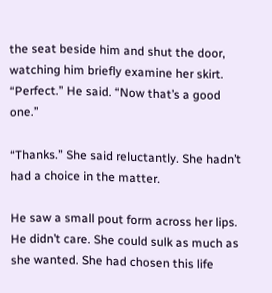the seat beside him and shut the door, watching him briefly examine her skirt. “Perfect.” He said. “Now that’s a good one.”

“Thanks.” She said reluctantly. She hadn’t had a choice in the matter.

He saw a small pout form across her lips. He didn’t care. She could sulk as much as she wanted. She had chosen this life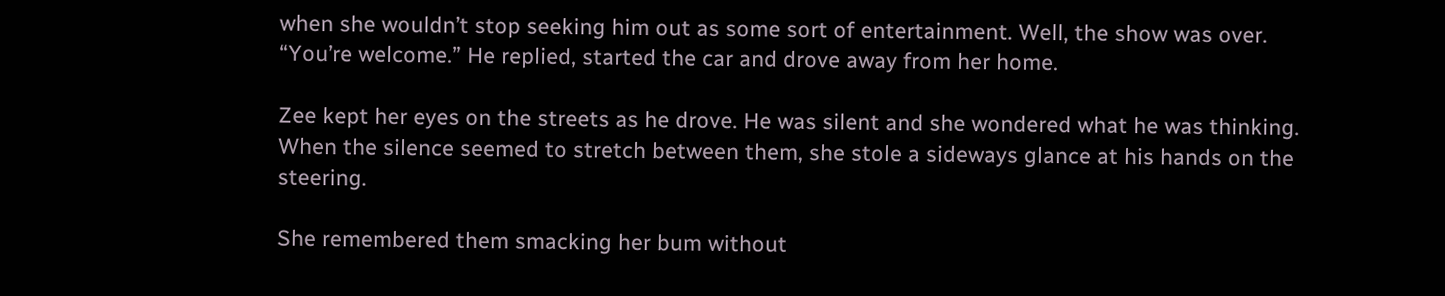when she wouldn’t stop seeking him out as some sort of entertainment. Well, the show was over. “You’re welcome.” He replied, started the car and drove away from her home.

Zee kept her eyes on the streets as he drove. He was silent and she wondered what he was thinking. When the silence seemed to stretch between them, she stole a sideways glance at his hands on the steering.

She remembered them smacking her bum without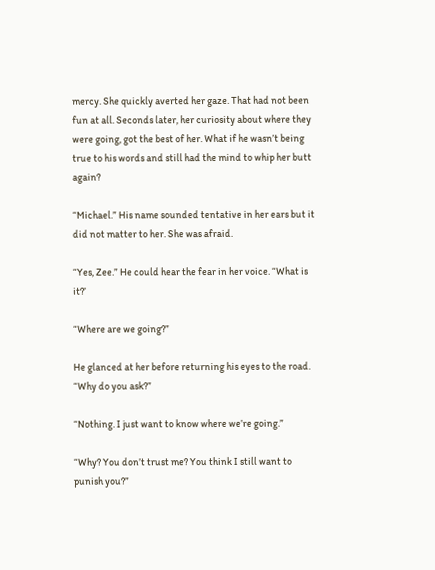mercy. She quickly averted her gaze. That had not been fun at all. Seconds later, her curiosity about where they were going, got the best of her. What if he wasn’t being true to his words and still had the mind to whip her butt again?

“Michael.” His name sounded tentative in her ears but it did not matter to her. She was afraid.

“Yes, Zee.” He could hear the fear in her voice. “What is it?’

“Where are we going?”

He glanced at her before returning his eyes to the road. “Why do you ask?”

“Nothing. I just want to know where we’re going.”

“Why? You don’t trust me? You think I still want to punish you?”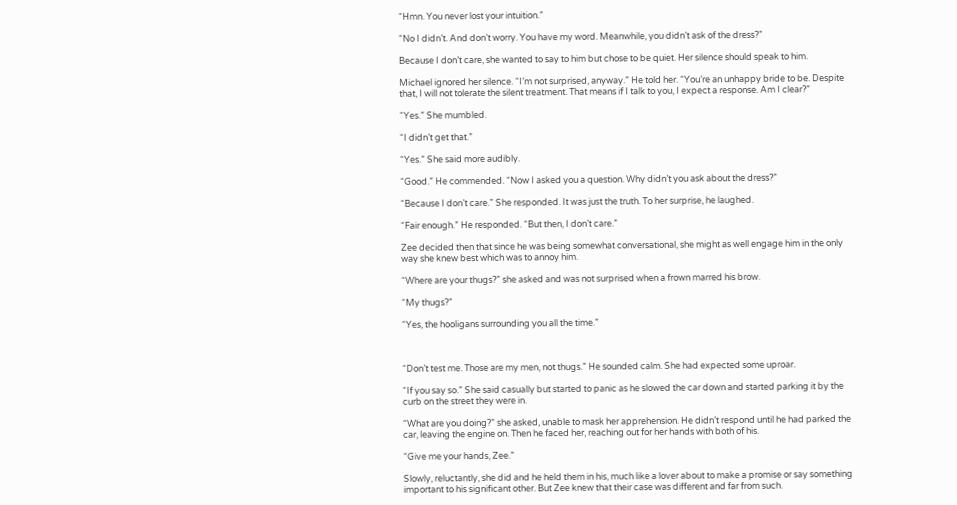“Hmn. You never lost your intuition.”

“No I didn’t. And don’t worry. You have my word. Meanwhile, you didn’t ask of the dress?”

Because I don’t care, she wanted to say to him but chose to be quiet. Her silence should speak to him.

Michael ignored her silence. “I’m not surprised, anyway.” He told her. “You’re an unhappy bride to be. Despite that, I will not tolerate the silent treatment. That means if I talk to you, I expect a response. Am I clear?”

“Yes.” She mumbled.

“I didn’t get that.”

“Yes.” She said more audibly.

“Good.” He commended. “Now I asked you a question. Why didn’t you ask about the dress?”

“Because I don’t care.” She responded. It was just the truth. To her surprise, he laughed.

“Fair enough.” He responded. “But then, I don’t care.”

Zee decided then that since he was being somewhat conversational, she might as well engage him in the only way she knew best which was to annoy him.

“Where are your thugs?” she asked and was not surprised when a frown marred his brow.

“My thugs?”

“Yes, the hooligans surrounding you all the time.”



“Don’t test me. Those are my men, not thugs.” He sounded calm. She had expected some uproar.

“If you say so.” She said casually but started to panic as he slowed the car down and started parking it by the curb on the street they were in.

“What are you doing?” she asked, unable to mask her apprehension. He didn’t respond until he had parked the car, leaving the engine on. Then he faced her, reaching out for her hands with both of his.

“Give me your hands, Zee.”

Slowly, reluctantly, she did and he held them in his, much like a lover about to make a promise or say something important to his significant other. But Zee knew that their case was different and far from such.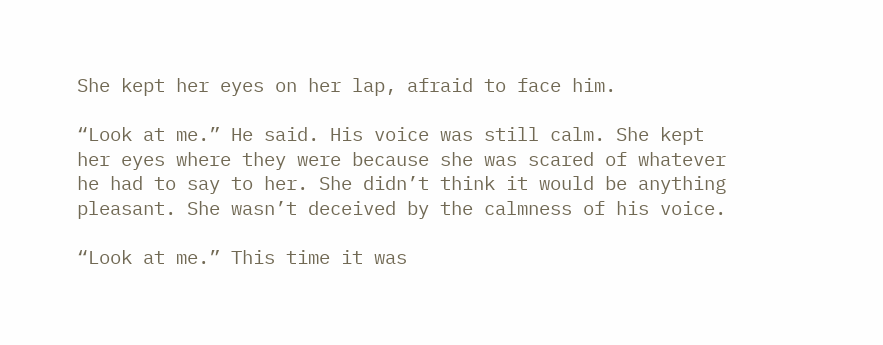She kept her eyes on her lap, afraid to face him.

“Look at me.” He said. His voice was still calm. She kept her eyes where they were because she was scared of whatever he had to say to her. She didn’t think it would be anything pleasant. She wasn’t deceived by the calmness of his voice.

“Look at me.” This time it was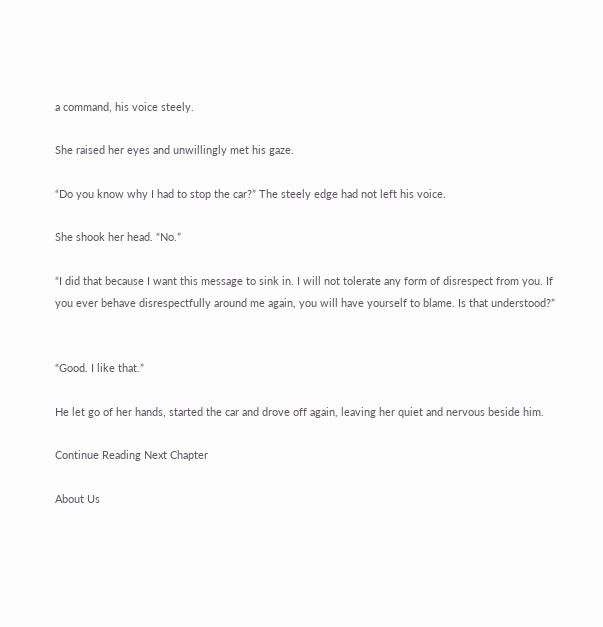a command, his voice steely.

She raised her eyes and unwillingly met his gaze.

“Do you know why I had to stop the car?” The steely edge had not left his voice.

She shook her head. “No.”

“I did that because I want this message to sink in. I will not tolerate any form of disrespect from you. If you ever behave disrespectfully around me again, you will have yourself to blame. Is that understood?”


“Good. I like that.”

He let go of her hands, started the car and drove off again, leaving her quiet and nervous beside him.

Continue Reading Next Chapter

About Us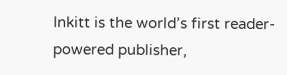Inkitt is the world’s first reader-powered publisher,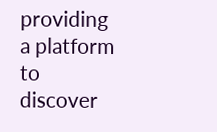providing a platform to discover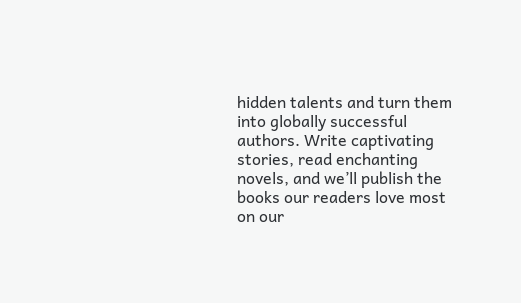hidden talents and turn them into globally successful authors. Write captivating stories, read enchanting novels, and we’ll publish the books our readers love most on our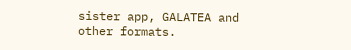sister app, GALATEA and other formats.